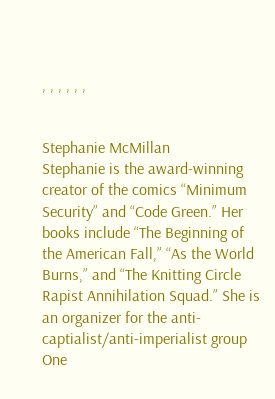, , , , , ,


Stephanie McMillan
Stephanie is the award-winning creator of the comics “Minimum Security” and “Code Green.” Her books include “The Beginning of the American Fall,” “As the World Burns,” and “The Knitting Circle Rapist Annihilation Squad.” She is an organizer for the anti-captialist/anti-imperialist group One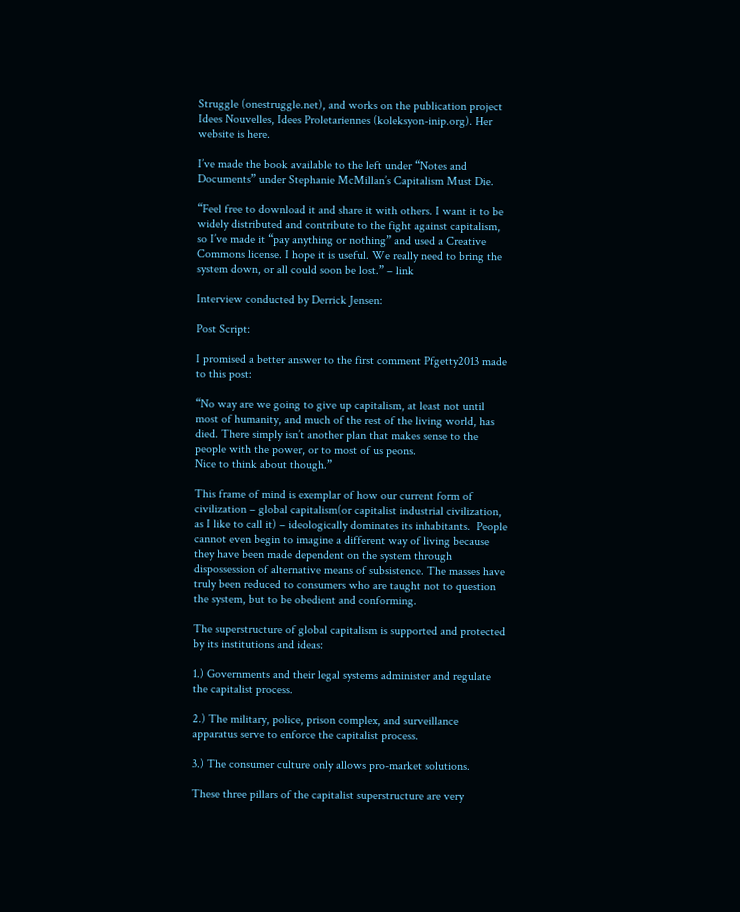Struggle (onestruggle.net), and works on the publication project Idees Nouvelles, Idees Proletariennes (koleksyon-inip.org). Her website is here.

I’ve made the book available to the left under “Notes and Documents” under Stephanie McMillan’s Capitalism Must Die.

“Feel free to download it and share it with others. I want it to be widely distributed and contribute to the fight against capitalism, so I’ve made it “pay anything or nothing” and used a Creative Commons license. I hope it is useful. We really need to bring the system down, or all could soon be lost.” – link

Interview conducted by Derrick Jensen:

Post Script:

I promised a better answer to the first comment Pfgetty2013 made to this post:

“No way are we going to give up capitalism, at least not until most of humanity, and much of the rest of the living world, has died. There simply isn’t another plan that makes sense to the people with the power, or to most of us peons.
Nice to think about though.”

This frame of mind is exemplar of how our current form of civilization – global capitalism(or capitalist industrial civilization, as I like to call it) – ideologically dominates its inhabitants.  People cannot even begin to imagine a different way of living because they have been made dependent on the system through dispossession of alternative means of subsistence. The masses have truly been reduced to consumers who are taught not to question the system, but to be obedient and conforming.

The superstructure of global capitalism is supported and protected by its institutions and ideas:

1.) Governments and their legal systems administer and regulate the capitalist process.

2.) The military, police, prison complex, and surveillance apparatus serve to enforce the capitalist process.

3.) The consumer culture only allows pro-market solutions.

These three pillars of the capitalist superstructure are very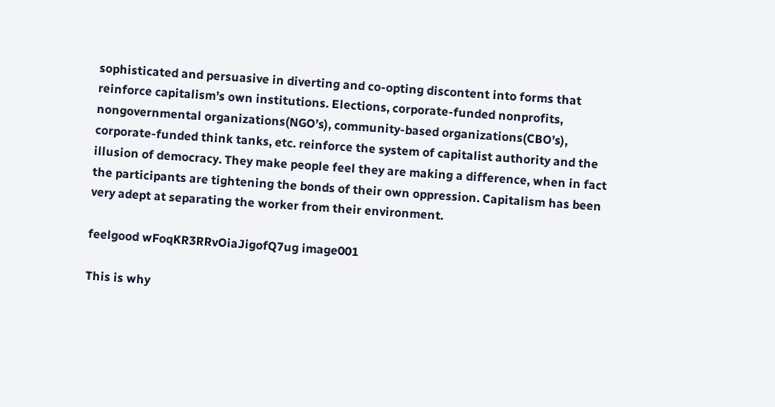sophisticated and persuasive in diverting and co-opting discontent into forms that reinforce capitalism’s own institutions. Elections, corporate-funded nonprofits, nongovernmental organizations(NGO’s), community-based organizations(CBO’s), corporate-funded think tanks, etc. reinforce the system of capitalist authority and the illusion of democracy. They make people feel they are making a difference, when in fact the participants are tightening the bonds of their own oppression. Capitalism has been very adept at separating the worker from their environment.

feelgood wFoqKR3RRvOiaJigofQ7ug image001

This is why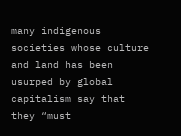many indigenous societies whose culture and land has been usurped by global capitalism say that they “must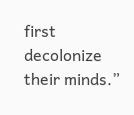first decolonize their minds.”